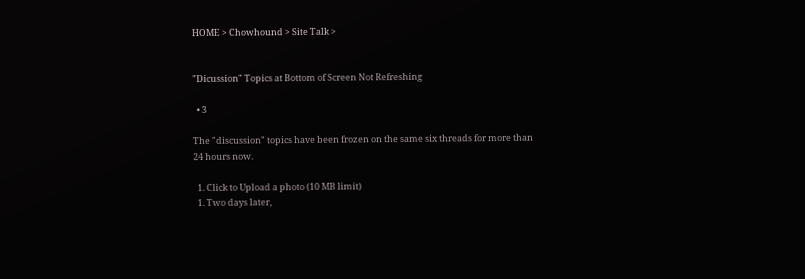HOME > Chowhound > Site Talk >


"Dicussion" Topics at Bottom of Screen Not Refreshing

  • 3

The "discussion" topics have been frozen on the same six threads for more than 24 hours now.

  1. Click to Upload a photo (10 MB limit)
  1. Two days later,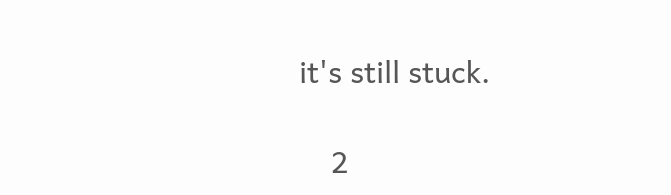it's still stuck.

    2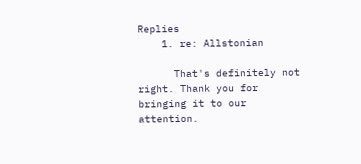Replies
    1. re: Allstonian

      That's definitely not right. Thank you for bringing it to our attention.